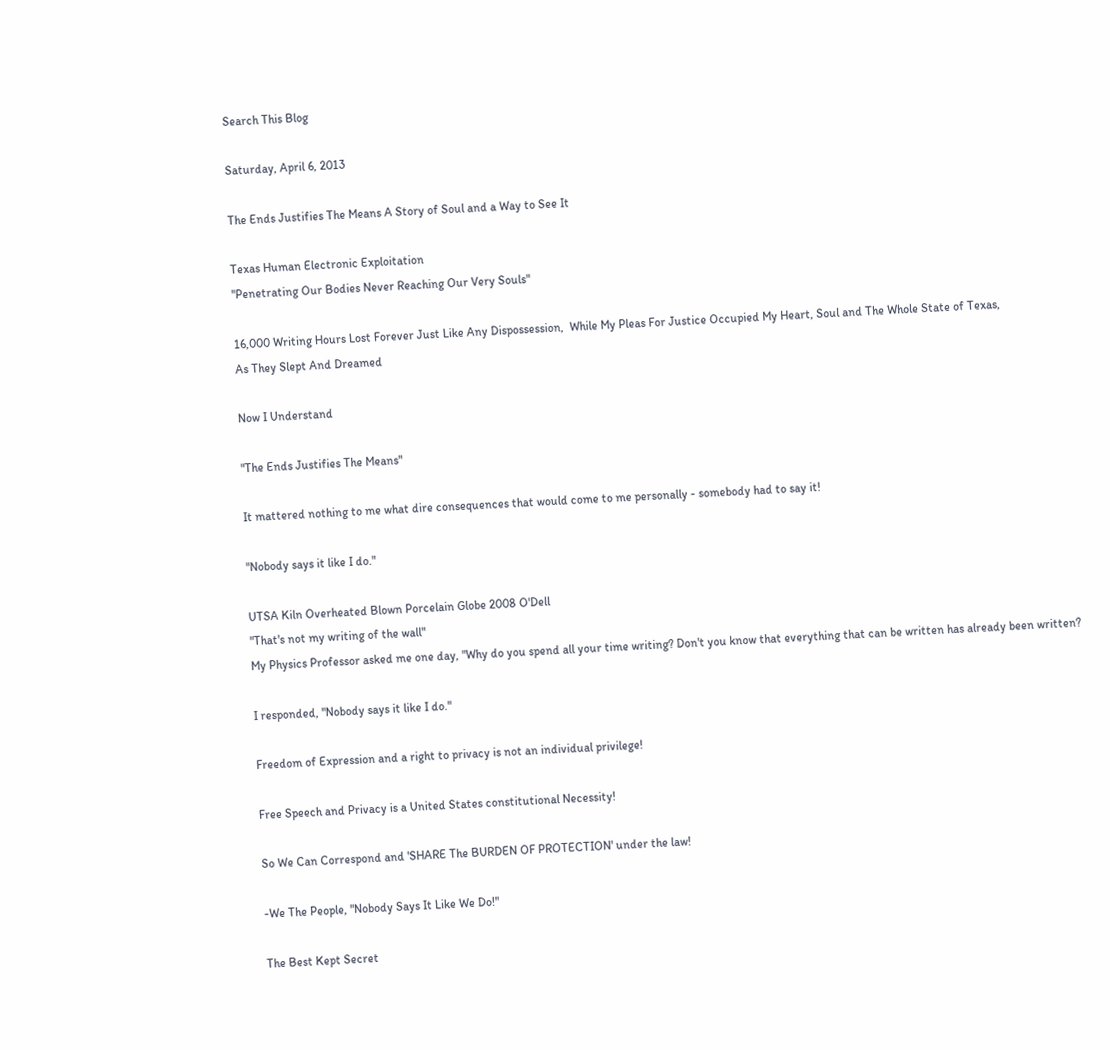Search This Blog

Saturday, April 6, 2013

The Ends Justifies The Means A Story of Soul and a Way to See It

Texas Human Electronic Exploitation
"Penetrating Our Bodies Never Reaching Our Very Souls"

16,000 Writing Hours Lost Forever Just Like Any Dispossession,  While My Pleas For Justice Occupied My Heart, Soul and The Whole State of Texas,
As They Slept And Dreamed

Now I Understand

"The Ends Justifies The Means"

It mattered nothing to me what dire consequences that would come to me personally - somebody had to say it!

"Nobody says it like I do."

UTSA Kiln Overheated Blown Porcelain Globe 2008 O'Dell
"That's not my writing of the wall"
My Physics Professor asked me one day, "Why do you spend all your time writing? Don't you know that everything that can be written has already been written?

I responded, "Nobody says it like I do."

Freedom of Expression and a right to privacy is not an individual privilege!

Free Speech and Privacy is a United States constitutional Necessity!

So We Can Correspond and 'SHARE The BURDEN OF PROTECTION' under the law!

-We The People, "Nobody Says It Like We Do!"

The Best Kept Secret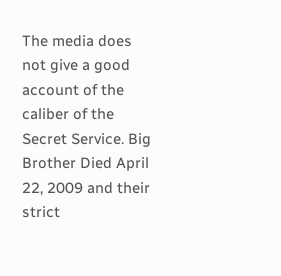The media does not give a good account of the caliber of the Secret Service. Big Brother Died April 22, 2009 and their strict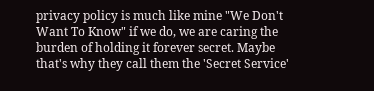privacy policy is much like mine "We Don't Want To Know" if we do, we are caring the burden of holding it forever secret. Maybe that's why they call them the 'Secret Service'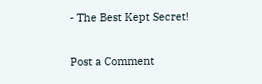- The Best Kept Secret!

Post a Comment